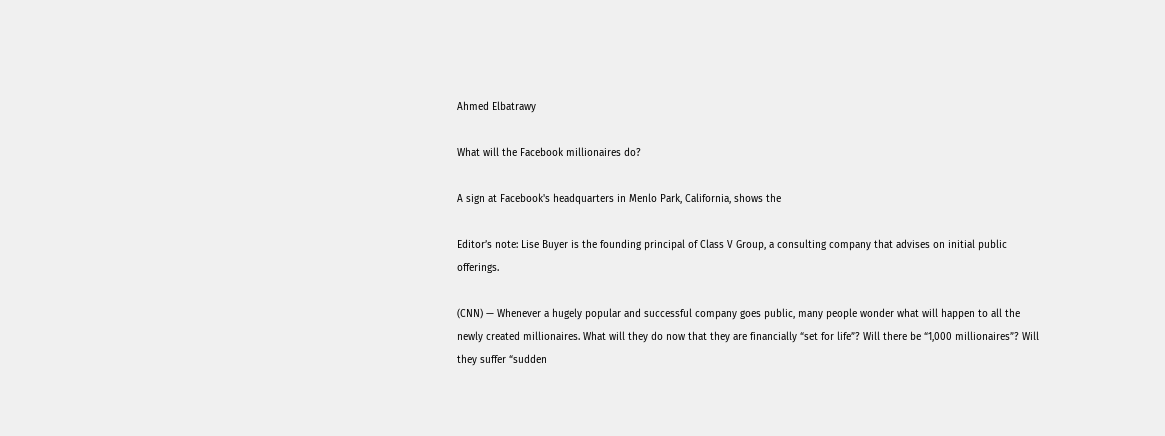Ahmed Elbatrawy

What will the Facebook millionaires do?

A sign at Facebook's headquarters in Menlo Park, California, shows the

Editor’s note: Lise Buyer is the founding principal of Class V Group, a consulting company that advises on initial public offerings.

(CNN) — Whenever a hugely popular and successful company goes public, many people wonder what will happen to all the newly created millionaires. What will they do now that they are financially “set for life”? Will there be “1,000 millionaires”? Will they suffer “sudden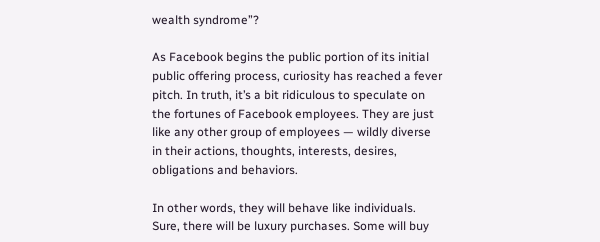wealth syndrome”?

As Facebook begins the public portion of its initial public offering process, curiosity has reached a fever pitch. In truth, it’s a bit ridiculous to speculate on the fortunes of Facebook employees. They are just like any other group of employees — wildly diverse in their actions, thoughts, interests, desires, obligations and behaviors.

In other words, they will behave like individuals. Sure, there will be luxury purchases. Some will buy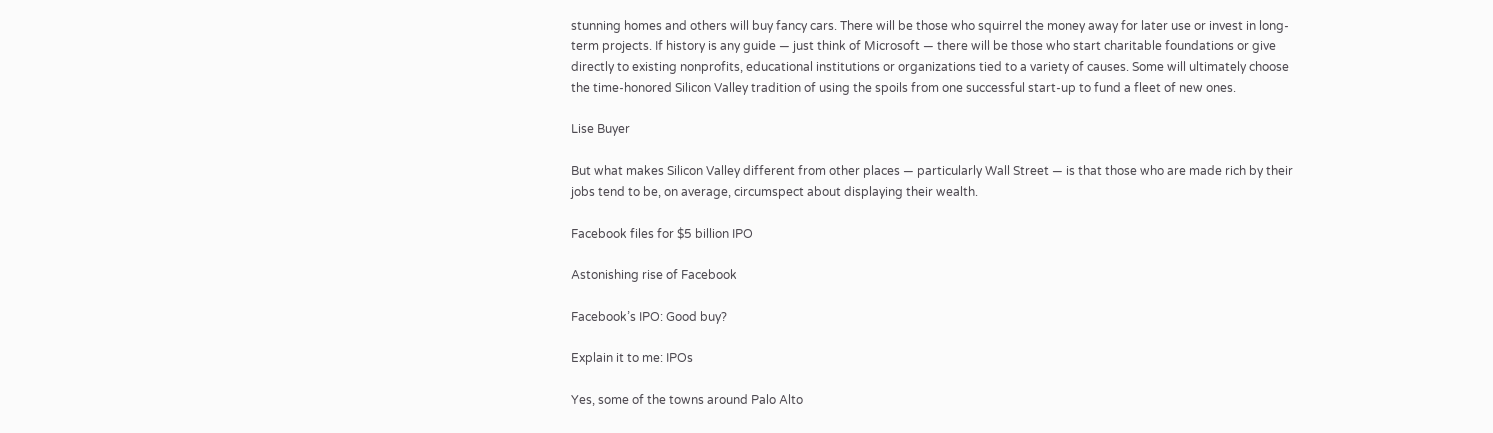stunning homes and others will buy fancy cars. There will be those who squirrel the money away for later use or invest in long-term projects. If history is any guide — just think of Microsoft — there will be those who start charitable foundations or give directly to existing nonprofits, educational institutions or organizations tied to a variety of causes. Some will ultimately choose the time-honored Silicon Valley tradition of using the spoils from one successful start-up to fund a fleet of new ones.

Lise Buyer

But what makes Silicon Valley different from other places — particularly Wall Street — is that those who are made rich by their jobs tend to be, on average, circumspect about displaying their wealth.

Facebook files for $5 billion IPO

Astonishing rise of Facebook

Facebook’s IPO: Good buy?

Explain it to me: IPOs

Yes, some of the towns around Palo Alto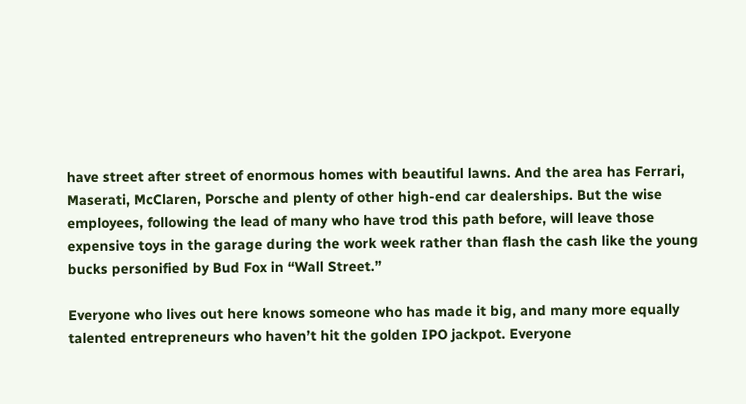have street after street of enormous homes with beautiful lawns. And the area has Ferrari, Maserati, McClaren, Porsche and plenty of other high-end car dealerships. But the wise employees, following the lead of many who have trod this path before, will leave those expensive toys in the garage during the work week rather than flash the cash like the young bucks personified by Bud Fox in “Wall Street.”

Everyone who lives out here knows someone who has made it big, and many more equally talented entrepreneurs who haven’t hit the golden IPO jackpot. Everyone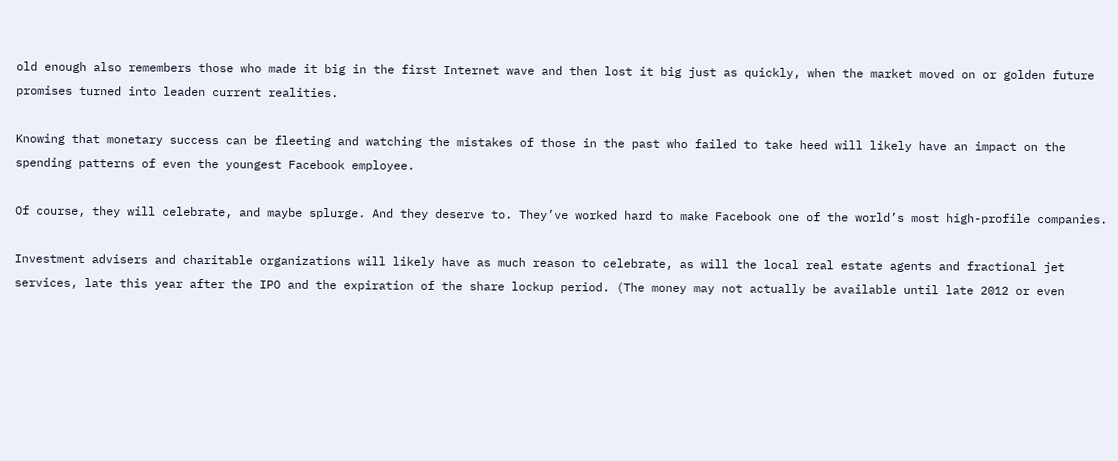old enough also remembers those who made it big in the first Internet wave and then lost it big just as quickly, when the market moved on or golden future promises turned into leaden current realities.

Knowing that monetary success can be fleeting and watching the mistakes of those in the past who failed to take heed will likely have an impact on the spending patterns of even the youngest Facebook employee.

Of course, they will celebrate, and maybe splurge. And they deserve to. They’ve worked hard to make Facebook one of the world’s most high-profile companies.

Investment advisers and charitable organizations will likely have as much reason to celebrate, as will the local real estate agents and fractional jet services, late this year after the IPO and the expiration of the share lockup period. (The money may not actually be available until late 2012 or even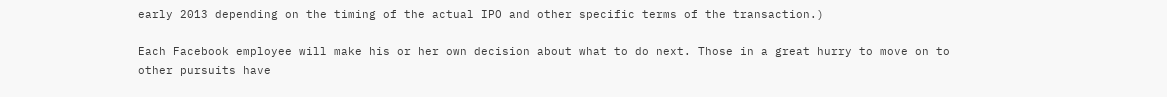early 2013 depending on the timing of the actual IPO and other specific terms of the transaction.)

Each Facebook employee will make his or her own decision about what to do next. Those in a great hurry to move on to other pursuits have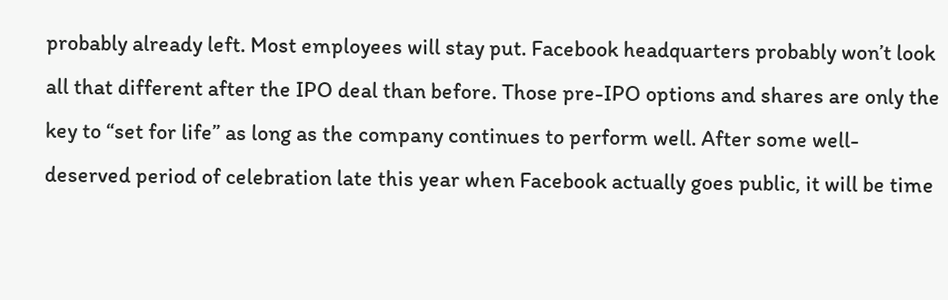probably already left. Most employees will stay put. Facebook headquarters probably won’t look all that different after the IPO deal than before. Those pre-IPO options and shares are only the key to “set for life” as long as the company continues to perform well. After some well-deserved period of celebration late this year when Facebook actually goes public, it will be time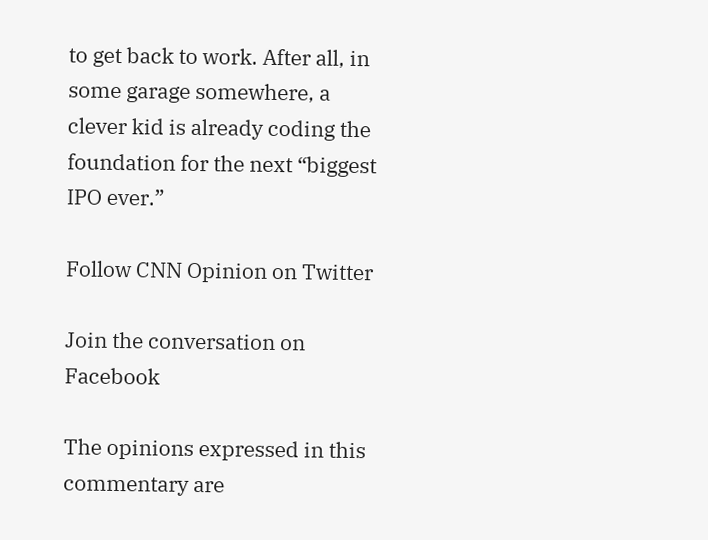to get back to work. After all, in some garage somewhere, a clever kid is already coding the foundation for the next “biggest IPO ever.”

Follow CNN Opinion on Twitter

Join the conversation on Facebook

The opinions expressed in this commentary are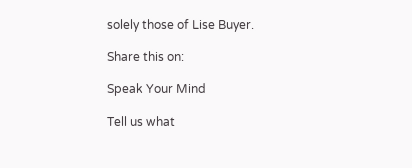solely those of Lise Buyer.

Share this on:

Speak Your Mind

Tell us what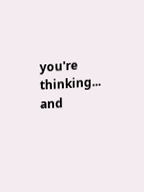you're thinking...
and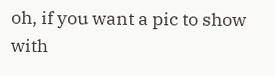oh, if you want a pic to show with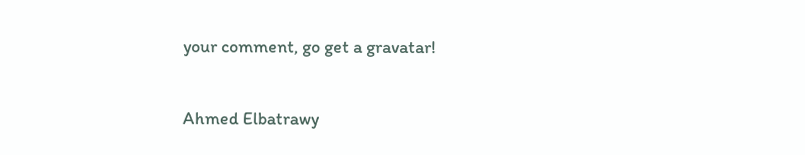your comment, go get a gravatar!

Ahmed Elbatrawy